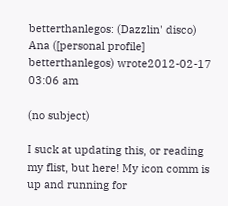betterthanlegos: (Dazzlin' disco)
Ana ([personal profile] betterthanlegos) wrote2012-02-17 03:06 am

(no subject)

I suck at updating this, or reading my flist, but here! My icon comm is up and running for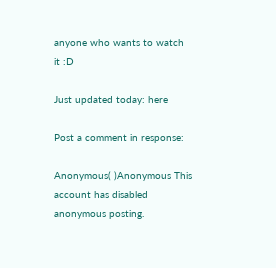anyone who wants to watch it :D

Just updated today: here

Post a comment in response:

Anonymous( )Anonymous This account has disabled anonymous posting.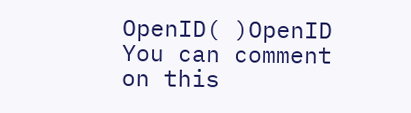OpenID( )OpenID You can comment on this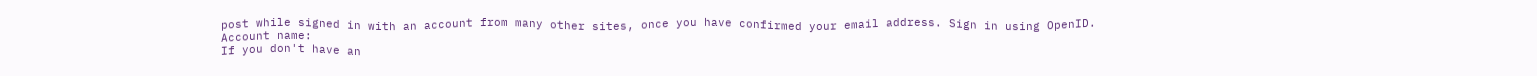post while signed in with an account from many other sites, once you have confirmed your email address. Sign in using OpenID.
Account name:
If you don't have an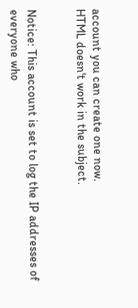account you can create one now.
HTML doesn't work in the subject.


Notice: This account is set to log the IP addresses of everyone who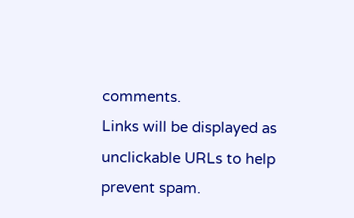comments.
Links will be displayed as unclickable URLs to help prevent spam.